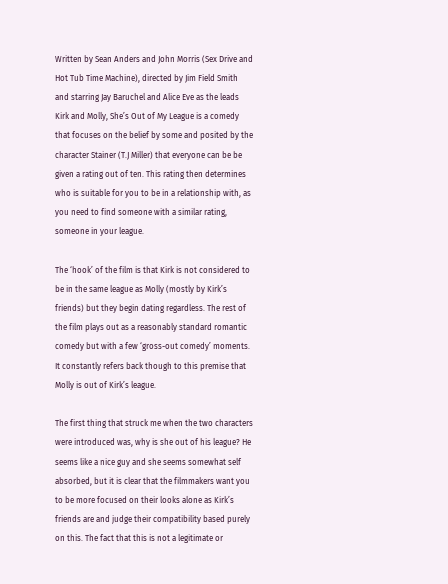Written by Sean Anders and John Morris (Sex Drive and Hot Tub Time Machine), directed by Jim Field Smith and starring Jay Baruchel and Alice Eve as the leads Kirk and Molly, She’s Out of My League is a comedy that focuses on the belief by some and posited by the character Stainer (T.J Miller) that everyone can be be given a rating out of ten. This rating then determines who is suitable for you to be in a relationship with, as you need to find someone with a similar rating, someone in your league.

The ‘hook’ of the film is that Kirk is not considered to be in the same league as Molly (mostly by Kirk’s friends) but they begin dating regardless. The rest of the film plays out as a reasonably standard romantic comedy but with a few ‘gross-out comedy’ moments. It constantly refers back though to this premise that Molly is out of Kirk’s league.

The first thing that struck me when the two characters were introduced was, why is she out of his league? He seems like a nice guy and she seems somewhat self absorbed, but it is clear that the filmmakers want you to be more focused on their looks alone as Kirk’s friends are and judge their compatibility based purely on this. The fact that this is not a legitimate or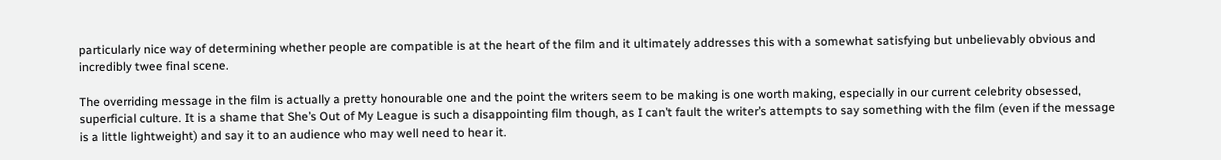particularly nice way of determining whether people are compatible is at the heart of the film and it ultimately addresses this with a somewhat satisfying but unbelievably obvious and incredibly twee final scene.

The overriding message in the film is actually a pretty honourable one and the point the writers seem to be making is one worth making, especially in our current celebrity obsessed, superficial culture. It is a shame that She’s Out of My League is such a disappointing film though, as I can’t fault the writer’s attempts to say something with the film (even if the message is a little lightweight) and say it to an audience who may well need to hear it.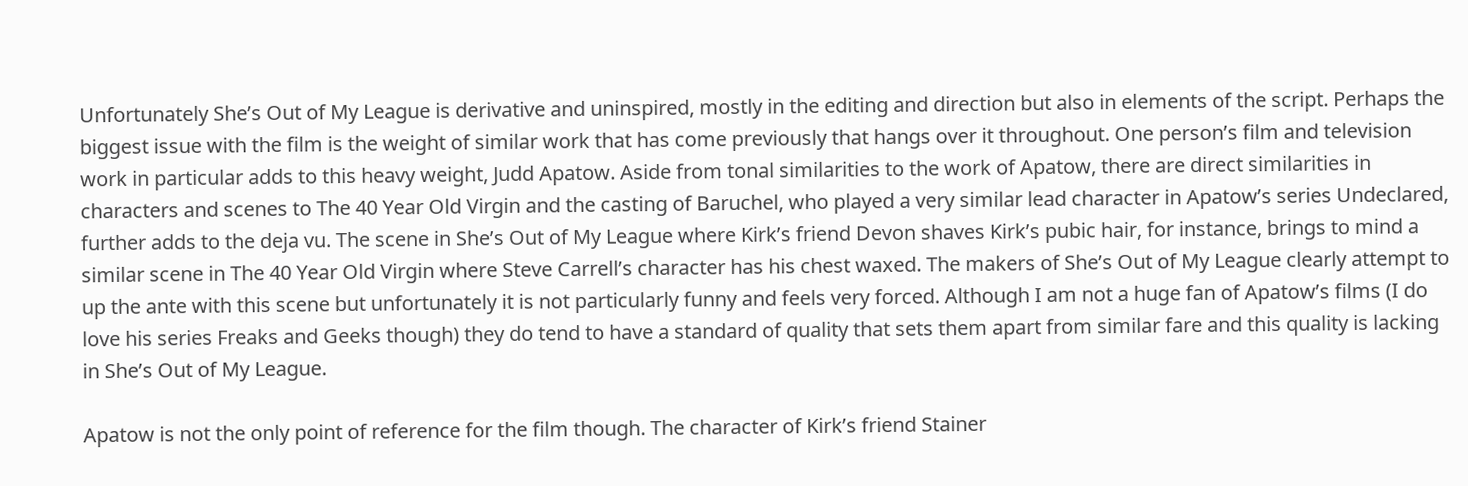Unfortunately She’s Out of My League is derivative and uninspired, mostly in the editing and direction but also in elements of the script. Perhaps the biggest issue with the film is the weight of similar work that has come previously that hangs over it throughout. One person’s film and television work in particular adds to this heavy weight, Judd Apatow. Aside from tonal similarities to the work of Apatow, there are direct similarities in characters and scenes to The 40 Year Old Virgin and the casting of Baruchel, who played a very similar lead character in Apatow’s series Undeclared, further adds to the deja vu. The scene in She’s Out of My League where Kirk’s friend Devon shaves Kirk’s pubic hair, for instance, brings to mind a similar scene in The 40 Year Old Virgin where Steve Carrell’s character has his chest waxed. The makers of She’s Out of My League clearly attempt to up the ante with this scene but unfortunately it is not particularly funny and feels very forced. Although I am not a huge fan of Apatow’s films (I do love his series Freaks and Geeks though) they do tend to have a standard of quality that sets them apart from similar fare and this quality is lacking in She’s Out of My League.

Apatow is not the only point of reference for the film though. The character of Kirk’s friend Stainer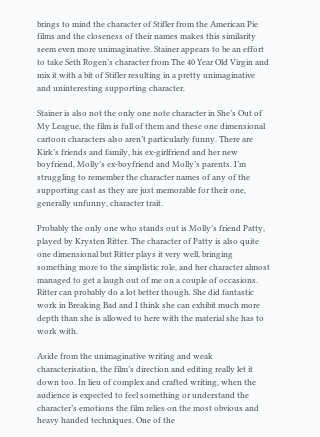brings to mind the character of Stifler from the American Pie films and the closeness of their names makes this similarity seem even more unimaginative. Stainer appears to be an effort to take Seth Rogen’s character from The 40 Year Old Virgin and mix it with a bit of Stifler resulting in a pretty unimaginative and uninteresting supporting character.

Stainer is also not the only one note character in She’s Out of My League, the film is full of them and these one dimensional cartoon characters also aren’t particularly funny. There are Kirk’s friends and family, his ex-girlfriend and her new boyfriend, Molly’s ex-boyfriend and Molly’s parents. I’m struggling to remember the character names of any of the supporting cast as they are just memorable for their one, generally unfunny, character trait.

Probably the only one who stands out is Molly’s friend Patty, played by Krysten Ritter. The character of Patty is also quite one dimensional but Ritter plays it very well, bringing something more to the simplistic role, and her character almost managed to get a laugh out of me on a couple of occasions. Ritter can probably do a lot better though. She did fantastic work in Breaking Bad and I think she can exhibit much more depth than she is allowed to here with the material she has to work with.

Aside from the unimaginative writing and weak characterisation, the film’s direction and editing really let it down too. In lieu of complex and crafted writing, when the audience is expected to feel something or understand the character’s emotions the film relies on the most obvious and heavy handed techniques. One of the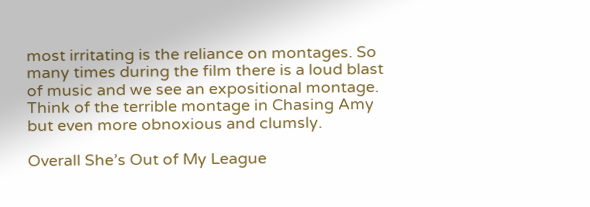most irritating is the reliance on montages. So many times during the film there is a loud blast of music and we see an expositional montage. Think of the terrible montage in Chasing Amy but even more obnoxious and clumsly.

Overall She’s Out of My League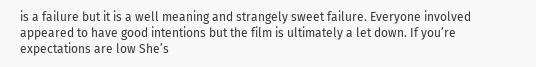is a failure but it is a well meaning and strangely sweet failure. Everyone involved appeared to have good intentions but the film is ultimately a let down. If you’re expectations are low She’s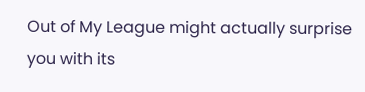Out of My League might actually surprise you with its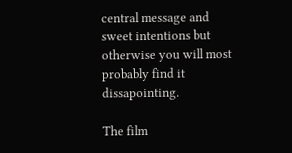central message and sweet intentions but otherwise you will most probably find it dissapointing.

The film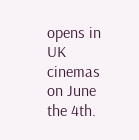opens in UK cinemas on June the 4th.